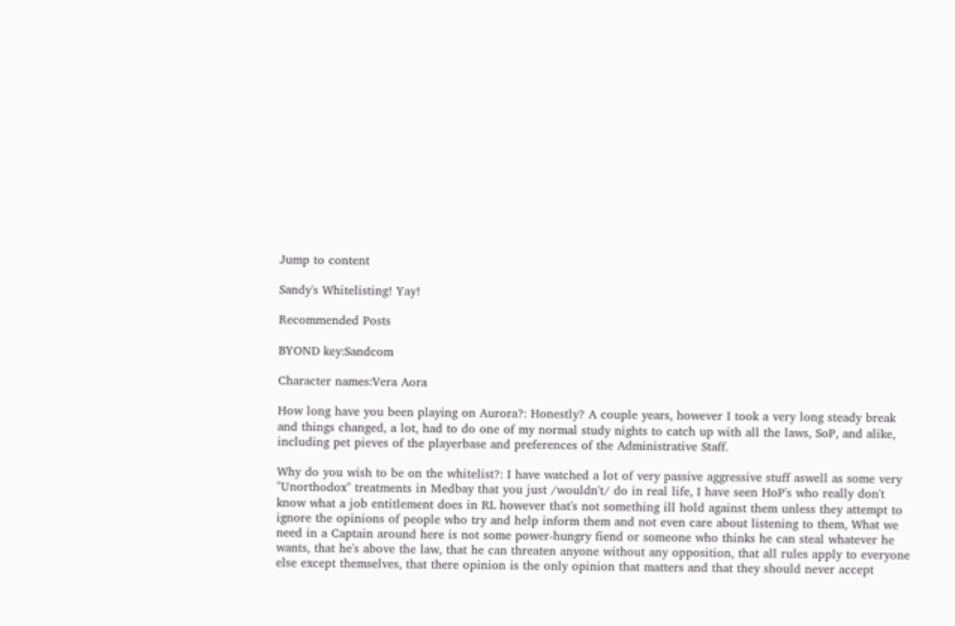Jump to content

Sandy's Whitelisting! Yay!

Recommended Posts

BYOND key:Sandcom

Character names:Vera Aora

How long have you been playing on Aurora?: Honestly? A couple years, however I took a very long steady break and things changed, a lot, had to do one of my normal study nights to catch up with all the laws, SoP, and alike, including pet pieves of the playerbase and preferences of the Administrative Staff.

Why do you wish to be on the whitelist?: I have watched a lot of very passive aggressive stuff aswell as some very "Unorthodox" treatments in Medbay that you just /wouldn't/ do in real life, I have seen HoP's who really don't know what a job entitlement does in RL however that's not something ill hold against them unless they attempt to ignore the opinions of people who try and help inform them and not even care about listening to them, What we need in a Captain around here is not some power-hungry fiend or someone who thinks he can steal whatever he wants, that he's above the law, that he can threaten anyone without any opposition, that all rules apply to everyone else except themselves, that there opinion is the only opinion that matters and that they should never accept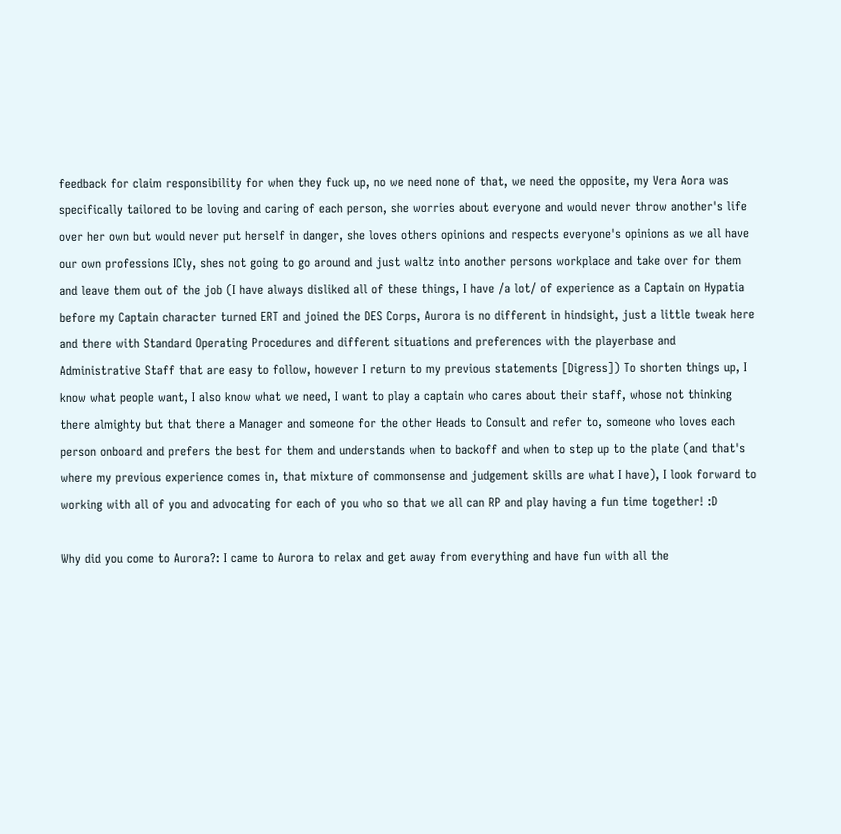feedback for claim responsibility for when they fuck up, no we need none of that, we need the opposite, my Vera Aora was specifically tailored to be loving and caring of each person, she worries about everyone and would never throw another's life over her own but would never put herself in danger, she loves others opinions and respects everyone's opinions as we all have our own professions ICly, shes not going to go around and just waltz into another persons workplace and take over for them and leave them out of the job (I have always disliked all of these things, I have /a lot/ of experience as a Captain on Hypatia before my Captain character turned ERT and joined the DES Corps, Aurora is no different in hindsight, just a little tweak here and there with Standard Operating Procedures and different situations and preferences with the playerbase and Administrative Staff that are easy to follow, however I return to my previous statements [Digress]) To shorten things up, I know what people want, I also know what we need, I want to play a captain who cares about their staff, whose not thinking there almighty but that there a Manager and someone for the other Heads to Consult and refer to, someone who loves each person onboard and prefers the best for them and understands when to backoff and when to step up to the plate (and that's where my previous experience comes in, that mixture of commonsense and judgement skills are what I have), I look forward to working with all of you and advocating for each of you who so that we all can RP and play having a fun time together! :D

Why did you come to Aurora?: I came to Aurora to relax and get away from everything and have fun with all the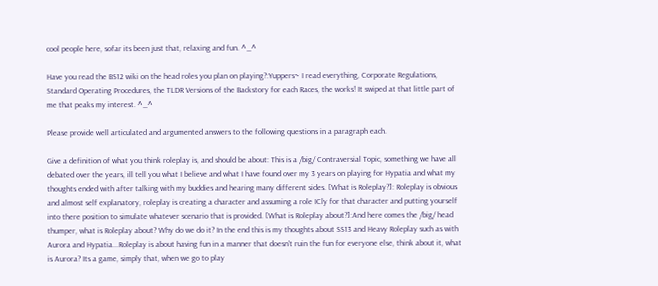cool people here, sofar its been just that, relaxing and fun. ^_^

Have you read the BS12 wiki on the head roles you plan on playing?:Yuppers~ I read everything, Corporate Regulations, Standard Operating Procedures, the TLDR Versions of the Backstory for each Races, the works! It swiped at that little part of me that peaks my interest. ^_^

Please provide well articulated and argumented answers to the following questions in a paragraph each.

Give a definition of what you think roleplay is, and should be about: This is a /big/ Contraversial Topic, something we have all debated over the years, ill tell you what I believe and what I have found over my 3 years on playing for Hypatia and what my thoughts ended with after talking with my buddies and hearing many different sides. [What is Roleplay?]: Roleplay is obvious and almost self explanatory, roleplay is creating a character and assuming a role ICly for that character and putting yourself into there position to simulate whatever scenario that is provided. [What is Roleplay about?]:And here comes the /big/ head thumper, what is Roleplay about? Why do we do it? In the end this is my thoughts about SS13 and Heavy Roleplay such as with Aurora and Hypatia...Roleplay is about having fun in a manner that doesn't ruin the fun for everyone else, think about it, what is Aurora? Its a game, simply that, when we go to play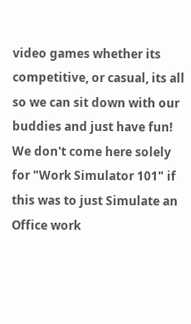video games whether its competitive, or casual, its all so we can sit down with our buddies and just have fun! We don't come here solely for "Work Simulator 101" if this was to just Simulate an Office work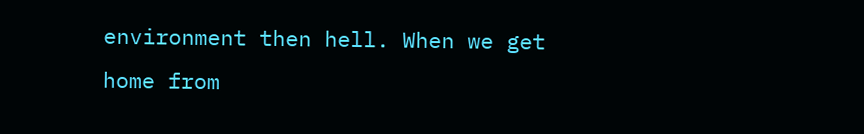environment then hell. When we get home from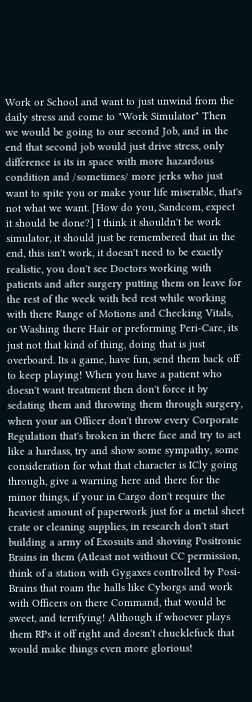Work or School and want to just unwind from the daily stress and come to "Work Simulator" Then we would be going to our second Job, and in the end that second job would just drive stress, only difference is its in space with more hazardous condition and /sometimes/ more jerks who just want to spite you or make your life miserable, that's not what we want. [How do you, Sandcom, expect it should be done?] I think it shouldn't be work simulator, it should just be remembered that in the end, this isn't work, it doesn't need to be exactly realistic, you don't see Doctors working with patients and after surgery putting them on leave for the rest of the week with bed rest while working with there Range of Motions and Checking Vitals, or Washing there Hair or preforming Peri-Care, its just not that kind of thing, doing that is just overboard. Its a game, have fun, send them back off to keep playing! When you have a patient who doesn't want treatment then don't force it by sedating them and throwing them through surgery, when your an Officer don't throw every Corporate Regulation that's broken in there face and try to act like a hardass, try and show some sympathy, some consideration for what that character is ICly going through, give a warning here and there for the minor things, if your in Cargo don't require the heaviest amount of paperwork just for a metal sheet crate or cleaning supplies, in research don't start building a army of Exosuits and shoving Positronic Brains in them (Atleast not without CC permission, think of a station with Gygaxes controlled by Posi-Brains that roam the halls like Cyborgs and work with Officers on there Command, that would be sweet, and terrifying! Although if whoever plays them RPs it off right and doesn't chucklefuck that would make things even more glorious!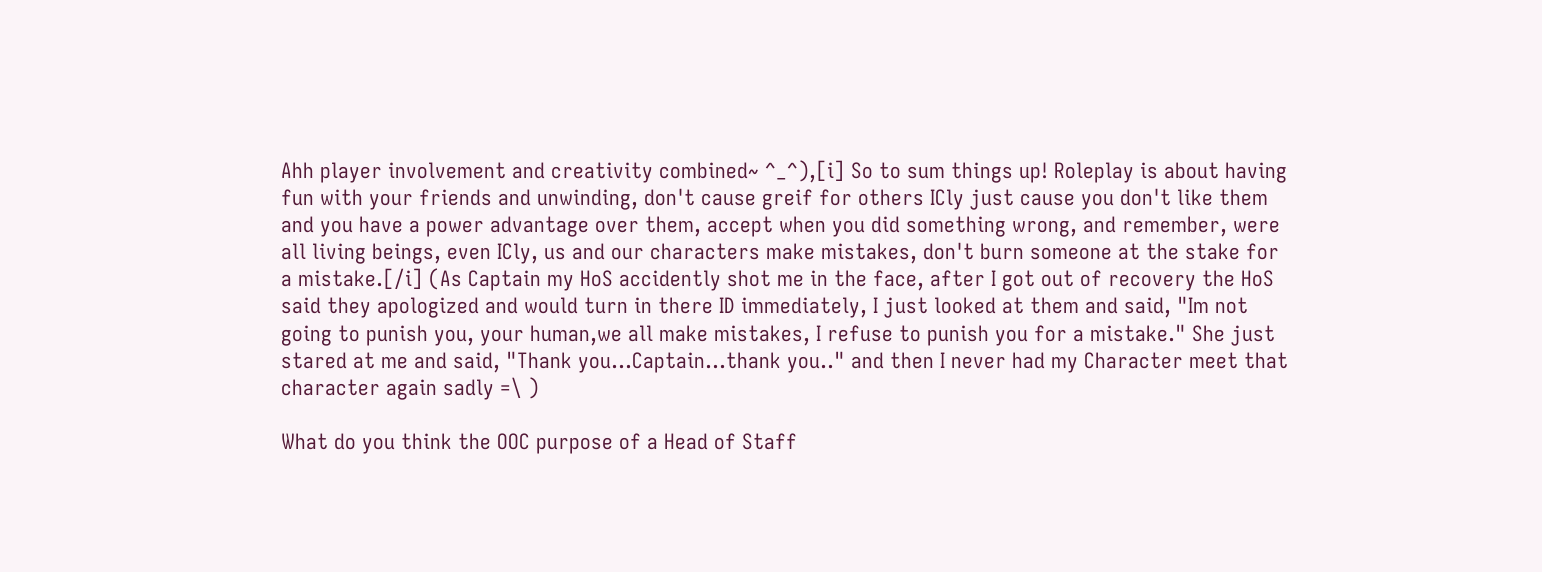Ahh player involvement and creativity combined~ ^_^),[i] So to sum things up! Roleplay is about having fun with your friends and unwinding, don't cause greif for others ICly just cause you don't like them and you have a power advantage over them, accept when you did something wrong, and remember, were all living beings, even ICly, us and our characters make mistakes, don't burn someone at the stake for a mistake.[/i] (As Captain my HoS accidently shot me in the face, after I got out of recovery the HoS said they apologized and would turn in there ID immediately, I just looked at them and said, "Im not going to punish you, your human,we all make mistakes, I refuse to punish you for a mistake." She just stared at me and said, "Thank you...Captain...thank you.." and then I never had my Character meet that character again sadly =\ )

What do you think the OOC purpose of a Head of Staff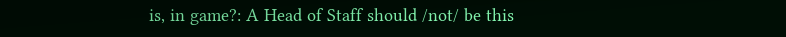is, in game?: A Head of Staff should /not/ be this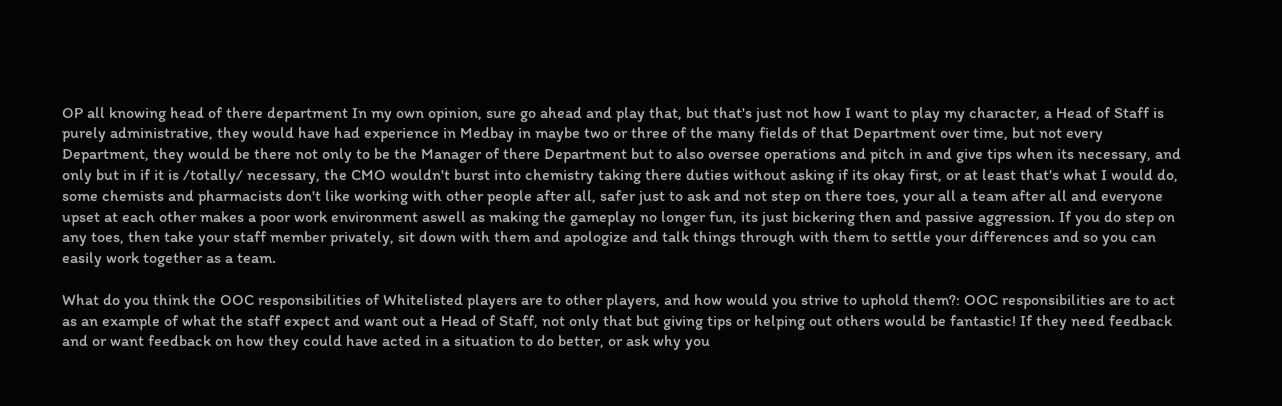OP all knowing head of there department In my own opinion, sure go ahead and play that, but that's just not how I want to play my character, a Head of Staff is purely administrative, they would have had experience in Medbay in maybe two or three of the many fields of that Department over time, but not every Department, they would be there not only to be the Manager of there Department but to also oversee operations and pitch in and give tips when its necessary, and only but in if it is /totally/ necessary, the CMO wouldn't burst into chemistry taking there duties without asking if its okay first, or at least that's what I would do, some chemists and pharmacists don't like working with other people after all, safer just to ask and not step on there toes, your all a team after all and everyone upset at each other makes a poor work environment aswell as making the gameplay no longer fun, its just bickering then and passive aggression. If you do step on any toes, then take your staff member privately, sit down with them and apologize and talk things through with them to settle your differences and so you can easily work together as a team.

What do you think the OOC responsibilities of Whitelisted players are to other players, and how would you strive to uphold them?: OOC responsibilities are to act as an example of what the staff expect and want out a Head of Staff, not only that but giving tips or helping out others would be fantastic! If they need feedback and or want feedback on how they could have acted in a situation to do better, or ask why you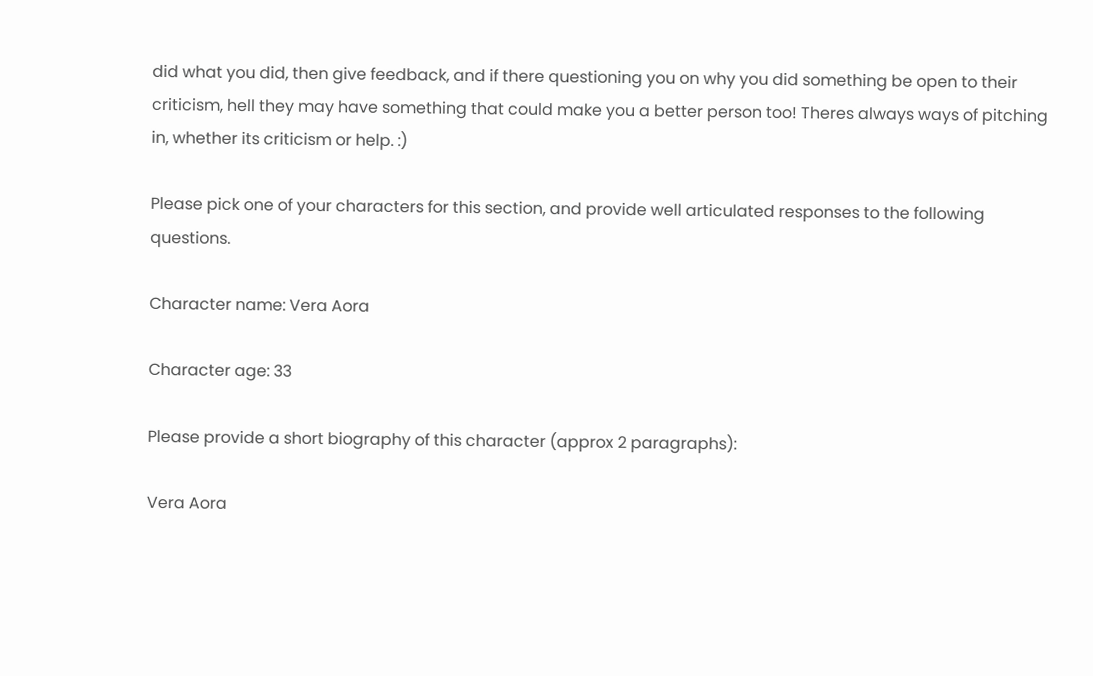did what you did, then give feedback, and if there questioning you on why you did something be open to their criticism, hell they may have something that could make you a better person too! Theres always ways of pitching in, whether its criticism or help. :)

Please pick one of your characters for this section, and provide well articulated responses to the following questions.

Character name: Vera Aora

Character age: 33

Please provide a short biography of this character (approx 2 paragraphs):

Vera Aora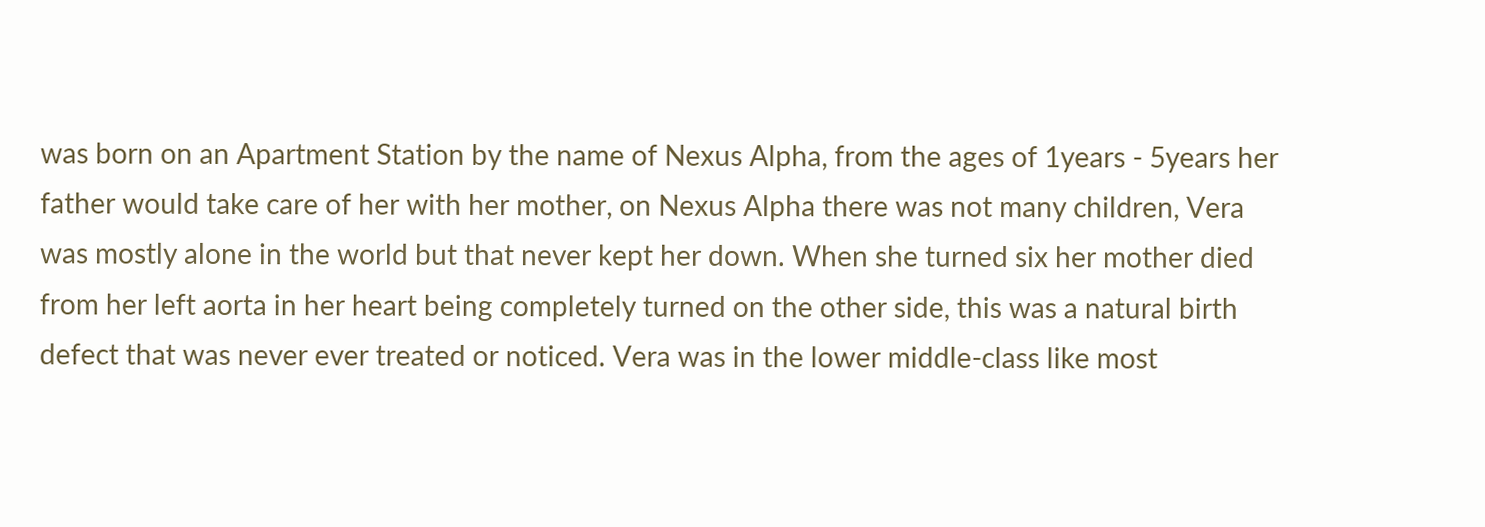was born on an Apartment Station by the name of Nexus Alpha, from the ages of 1years - 5years her father would take care of her with her mother, on Nexus Alpha there was not many children, Vera was mostly alone in the world but that never kept her down. When she turned six her mother died from her left aorta in her heart being completely turned on the other side, this was a natural birth defect that was never ever treated or noticed. Vera was in the lower middle-class like most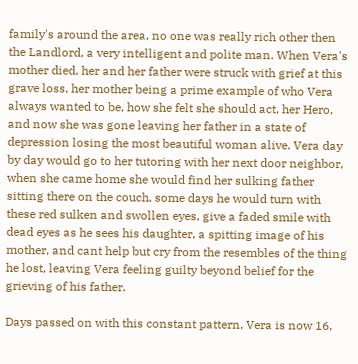family's around the area, no one was really rich other then the Landlord, a very intelligent and polite man. When Vera's mother died, her and her father were struck with grief at this grave loss, her mother being a prime example of who Vera always wanted to be, how she felt she should act, her Hero, and now she was gone leaving her father in a state of depression losing the most beautiful woman alive. Vera day by day would go to her tutoring with her next door neighbor, when she came home she would find her sulking father sitting there on the couch, some days he would turn with these red sulken and swollen eyes, give a faded smile with dead eyes as he sees his daughter, a spitting image of his mother, and cant help but cry from the resembles of the thing he lost, leaving Vera feeling guilty beyond belief for the grieving of his father.

Days passed on with this constant pattern, Vera is now 16,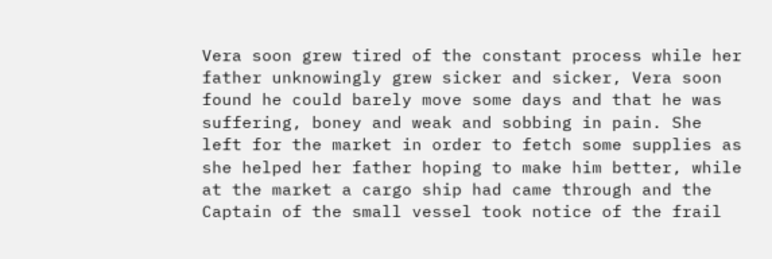Vera soon grew tired of the constant process while her father unknowingly grew sicker and sicker, Vera soon found he could barely move some days and that he was suffering, boney and weak and sobbing in pain. She left for the market in order to fetch some supplies as she helped her father hoping to make him better, while at the market a cargo ship had came through and the Captain of the small vessel took notice of the frail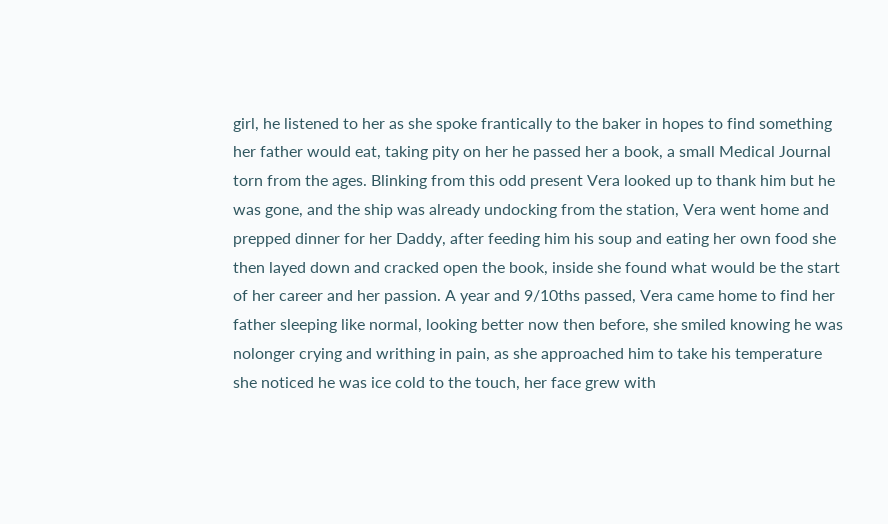girl, he listened to her as she spoke frantically to the baker in hopes to find something her father would eat, taking pity on her he passed her a book, a small Medical Journal torn from the ages. Blinking from this odd present Vera looked up to thank him but he was gone, and the ship was already undocking from the station, Vera went home and prepped dinner for her Daddy, after feeding him his soup and eating her own food she then layed down and cracked open the book, inside she found what would be the start of her career and her passion. A year and 9/10ths passed, Vera came home to find her father sleeping like normal, looking better now then before, she smiled knowing he was nolonger crying and writhing in pain, as she approached him to take his temperature she noticed he was ice cold to the touch, her face grew with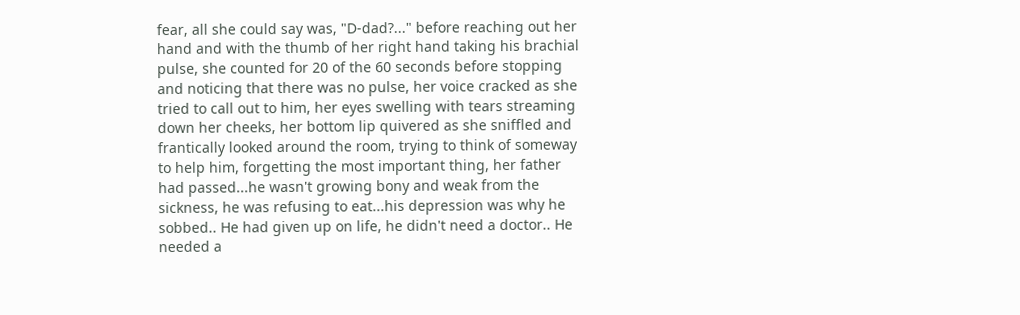fear, all she could say was, "D-dad?..." before reaching out her hand and with the thumb of her right hand taking his brachial pulse, she counted for 20 of the 60 seconds before stopping and noticing that there was no pulse, her voice cracked as she tried to call out to him, her eyes swelling with tears streaming down her cheeks, her bottom lip quivered as she sniffled and frantically looked around the room, trying to think of someway to help him, forgetting the most important thing, her father had passed...he wasn't growing bony and weak from the sickness, he was refusing to eat...his depression was why he sobbed.. He had given up on life, he didn't need a doctor.. He needed a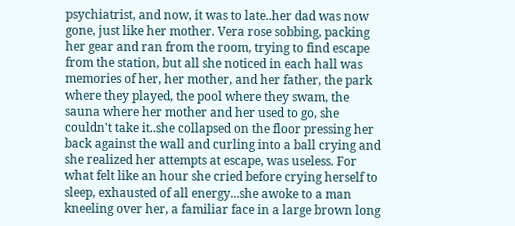psychiatrist, and now, it was to late..her dad was now gone, just like her mother. Vera rose sobbing, packing her gear and ran from the room, trying to find escape from the station, but all she noticed in each hall was memories of her, her mother, and her father, the park where they played, the pool where they swam, the sauna where her mother and her used to go, she couldn't take it..she collapsed on the floor pressing her back against the wall and curling into a ball crying and she realized her attempts at escape, was useless. For what felt like an hour she cried before crying herself to sleep, exhausted of all energy...she awoke to a man kneeling over her, a familiar face in a large brown long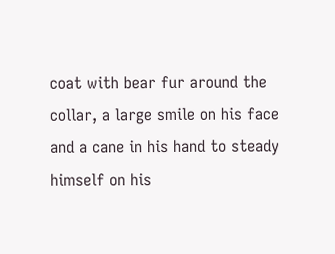coat with bear fur around the collar, a large smile on his face and a cane in his hand to steady himself on his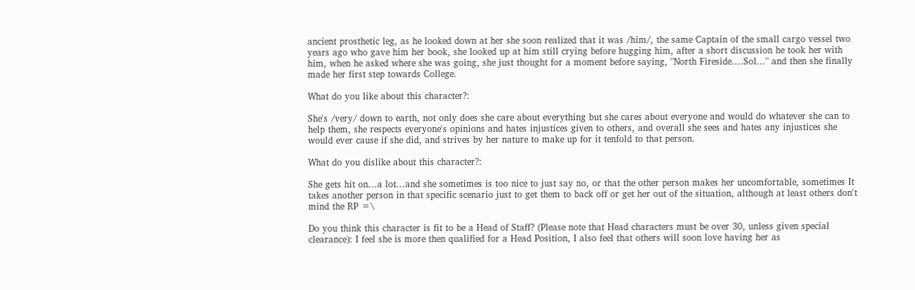ancient prosthetic leg, as he looked down at her she soon realized that it was /him/, the same Captain of the small cargo vessel two years ago who gave him her book, she looked up at him still crying before hugging him, after a short discussion he took her with him, when he asked where she was going, she just thought for a moment before saying, "North Fireside....Sol..." and then she finally made her first step towards College.

What do you like about this character?:

She's /very/ down to earth, not only does she care about everything but she cares about everyone and would do whatever she can to help them, she respects everyone's opinions and hates injustices given to others, and overall she sees and hates any injustices she would ever cause if she did, and strives by her nature to make up for it tenfold to that person.

What do you dislike about this character?:

She gets hit on...a lot...and she sometimes is too nice to just say no, or that the other person makes her uncomfortable, sometimes It takes another person in that specific scenario just to get them to back off or get her out of the situation, although at least others don't mind the RP =\

Do you think this character is fit to be a Head of Staff? (Please note that Head characters must be over 30, unless given special clearance): I feel she is more then qualified for a Head Position, I also feel that others will soon love having her as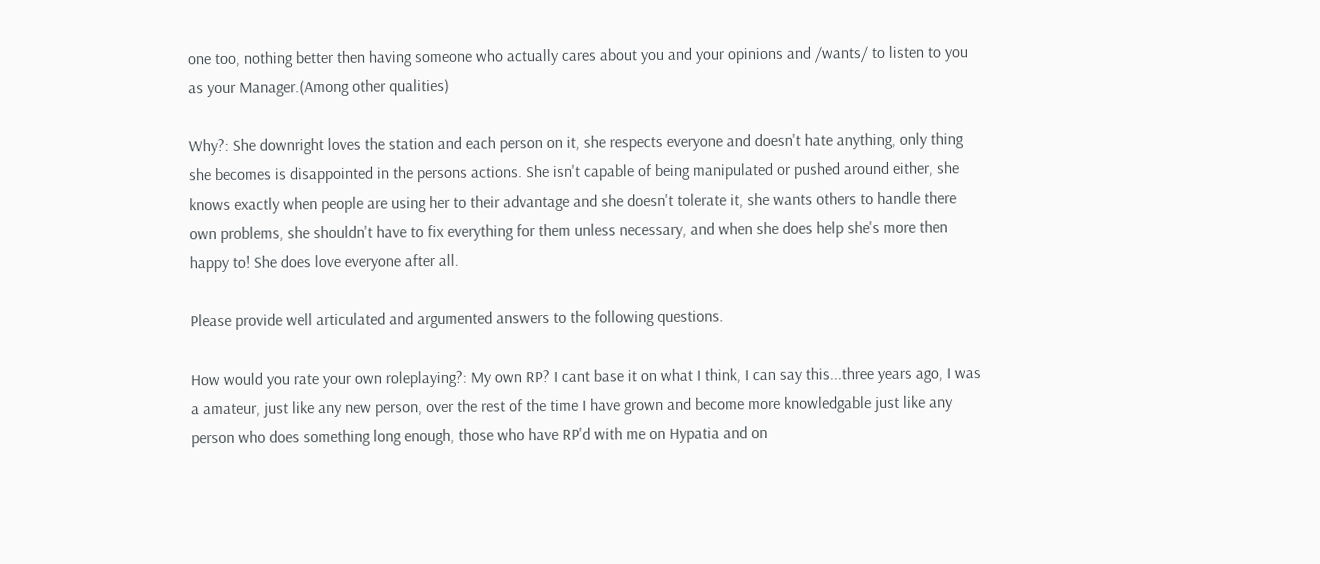one too, nothing better then having someone who actually cares about you and your opinions and /wants/ to listen to you as your Manager.(Among other qualities)

Why?: She downright loves the station and each person on it, she respects everyone and doesn't hate anything, only thing she becomes is disappointed in the persons actions. She isn't capable of being manipulated or pushed around either, she knows exactly when people are using her to their advantage and she doesn't tolerate it, she wants others to handle there own problems, she shouldn't have to fix everything for them unless necessary, and when she does help she's more then happy to! She does love everyone after all.

Please provide well articulated and argumented answers to the following questions.

How would you rate your own roleplaying?: My own RP? I cant base it on what I think, I can say this...three years ago, I was a amateur, just like any new person, over the rest of the time I have grown and become more knowledgable just like any person who does something long enough, those who have RP'd with me on Hypatia and on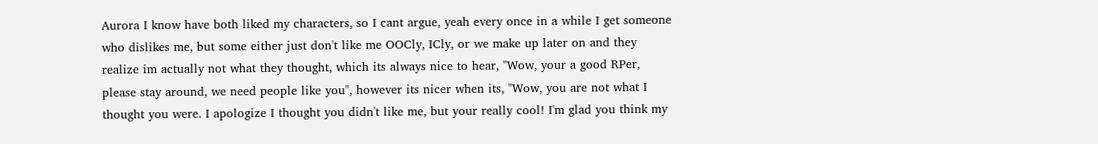Aurora I know have both liked my characters, so I cant argue, yeah every once in a while I get someone who dislikes me, but some either just don't like me OOCly, ICly, or we make up later on and they realize im actually not what they thought, which its always nice to hear, "Wow, your a good RPer, please stay around, we need people like you", however its nicer when its, "Wow, you are not what I thought you were. I apologize I thought you didn't like me, but your really cool! I'm glad you think my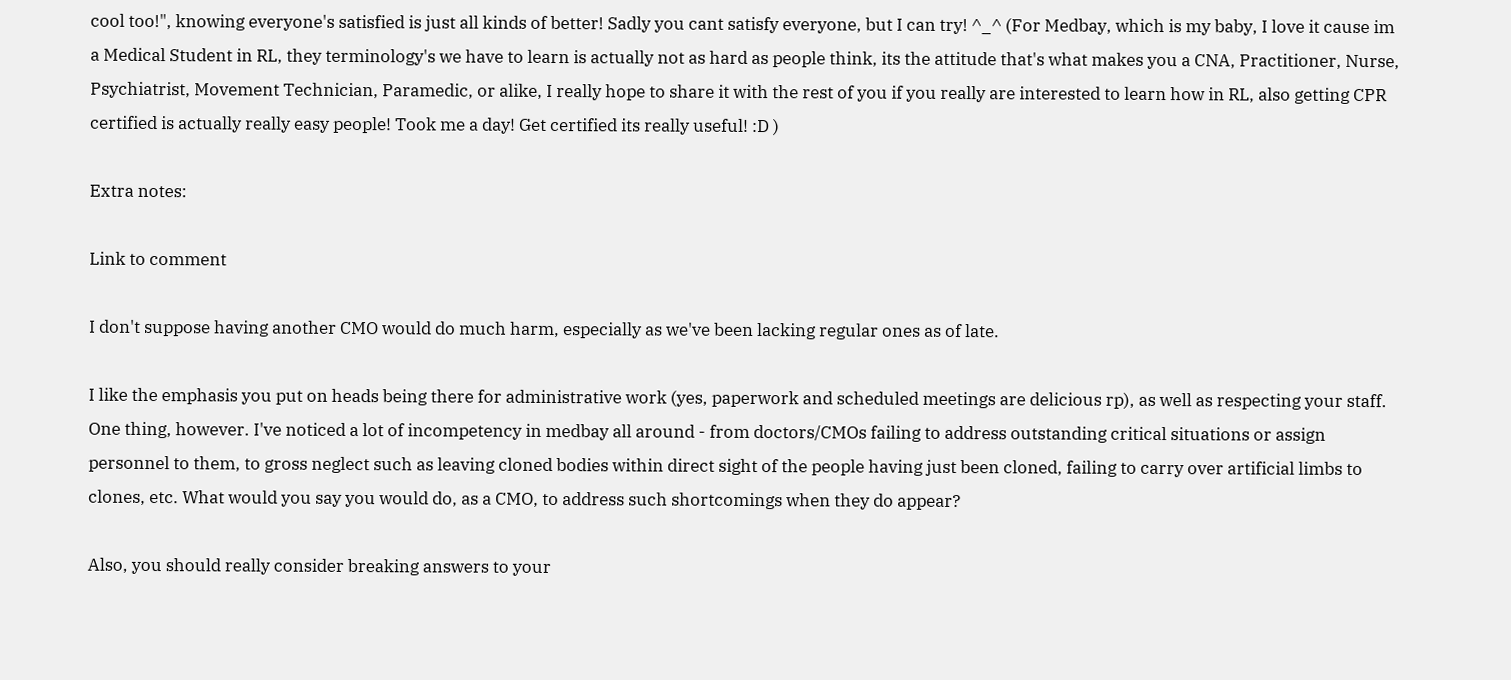cool too!", knowing everyone's satisfied is just all kinds of better! Sadly you cant satisfy everyone, but I can try! ^_^ (For Medbay, which is my baby, I love it cause im a Medical Student in RL, they terminology's we have to learn is actually not as hard as people think, its the attitude that's what makes you a CNA, Practitioner, Nurse, Psychiatrist, Movement Technician, Paramedic, or alike, I really hope to share it with the rest of you if you really are interested to learn how in RL, also getting CPR certified is actually really easy people! Took me a day! Get certified its really useful! :D )

Extra notes:

Link to comment

I don't suppose having another CMO would do much harm, especially as we've been lacking regular ones as of late.

I like the emphasis you put on heads being there for administrative work (yes, paperwork and scheduled meetings are delicious rp), as well as respecting your staff. One thing, however. I've noticed a lot of incompetency in medbay all around - from doctors/CMOs failing to address outstanding critical situations or assign personnel to them, to gross neglect such as leaving cloned bodies within direct sight of the people having just been cloned, failing to carry over artificial limbs to clones, etc. What would you say you would do, as a CMO, to address such shortcomings when they do appear?

Also, you should really consider breaking answers to your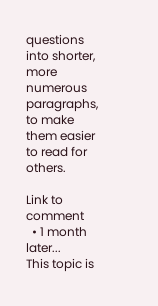questions into shorter, more numerous paragraphs, to make them easier to read for others.

Link to comment
  • 1 month later...
This topic is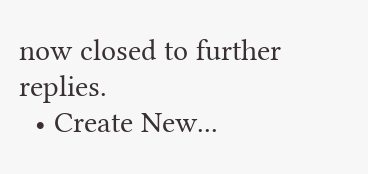now closed to further replies.
  • Create New...